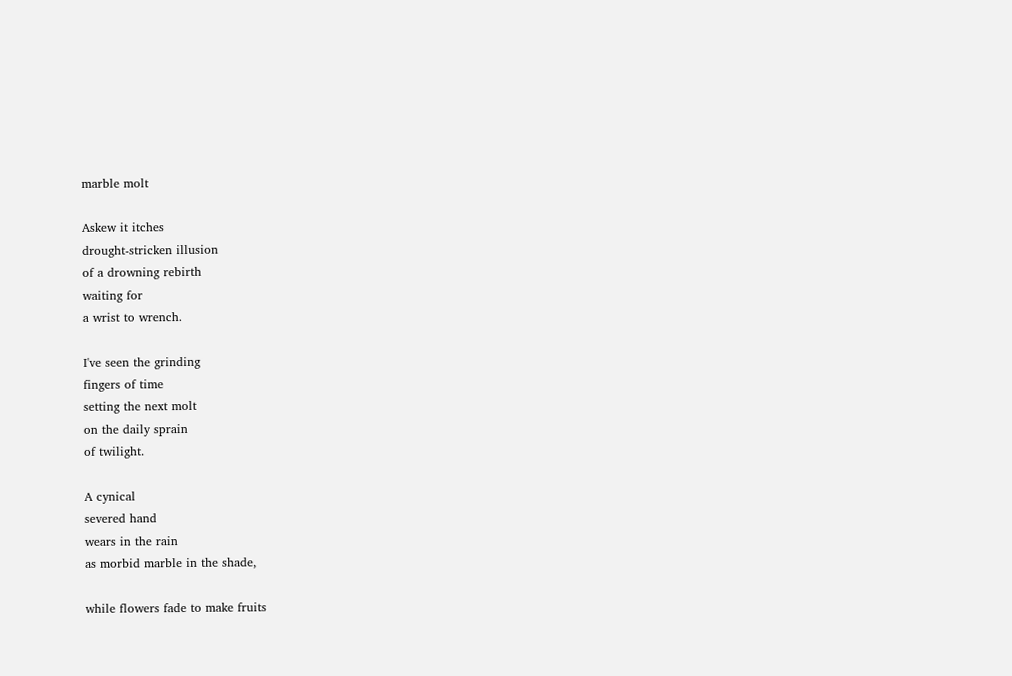marble molt

Askew it itches
drought-stricken illusion
of a drowning rebirth
waiting for
a wrist to wrench.

I've seen the grinding
fingers of time
setting the next molt
on the daily sprain
of twilight.

A cynical
severed hand
wears in the rain
as morbid marble in the shade,

while flowers fade to make fruits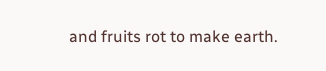and fruits rot to make earth.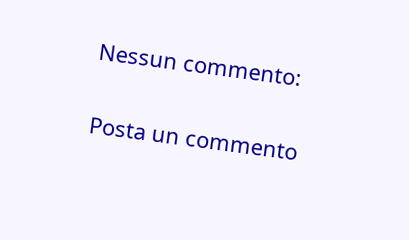Nessun commento:

Posta un commento